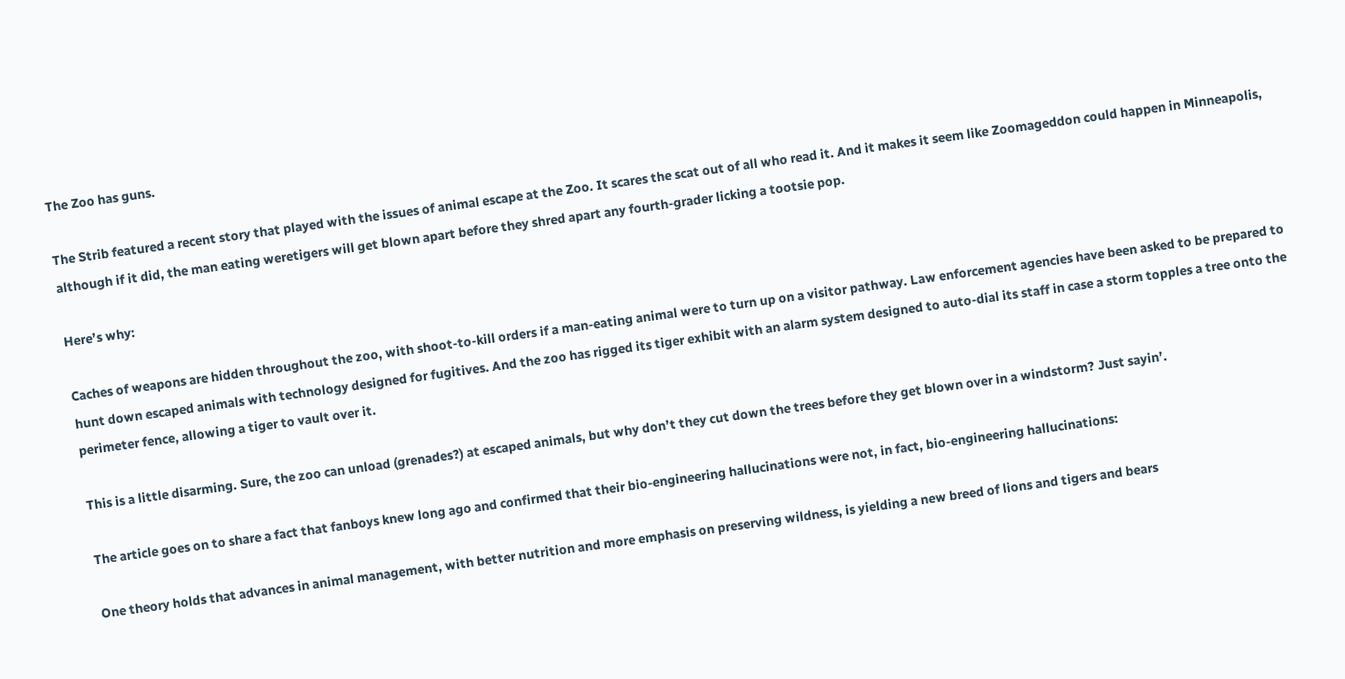The Zoo has guns.

The Strib featured a recent story that played with the issues of animal escape at the Zoo. It scares the scat out of all who read it. And it makes it seem like Zoomageddon could happen in Minneapolis, although if it did, the man eating weretigers will get blown apart before they shred apart any fourth-grader licking a tootsie pop.

Here’s why:

Caches of weapons are hidden throughout the zoo, with shoot-to-kill orders if a man-eating animal were to turn up on a visitor pathway. Law enforcement agencies have been asked to be prepared to hunt down escaped animals with technology designed for fugitives. And the zoo has rigged its tiger exhibit with an alarm system designed to auto-dial its staff in case a storm topples a tree onto the perimeter fence, allowing a tiger to vault over it.

This is a little disarming. Sure, the zoo can unload (grenades?) at escaped animals, but why don’t they cut down the trees before they get blown over in a windstorm? Just sayin’.

The article goes on to share a fact that fanboys knew long ago and confirmed that their bio-engineering hallucinations were not, in fact, bio-engineering hallucinations:

One theory holds that advances in animal management, with better nutrition and more emphasis on preserving wildness, is yielding a new breed of lions and tigers and bears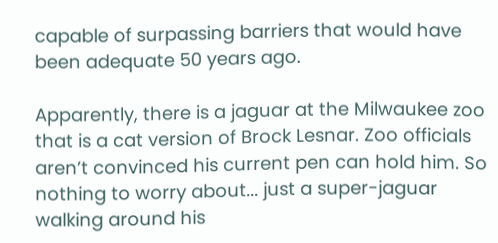capable of surpassing barriers that would have been adequate 50 years ago.

Apparently, there is a jaguar at the Milwaukee zoo that is a cat version of Brock Lesnar. Zoo officials aren’t convinced his current pen can hold him. So nothing to worry about... just a super-jaguar walking around his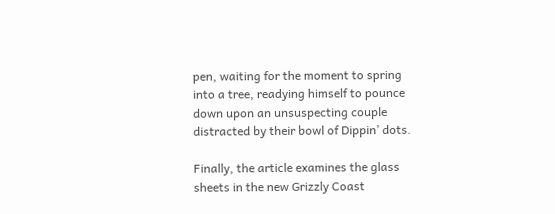pen, waiting for the moment to spring into a tree, readying himself to pounce down upon an unsuspecting couple distracted by their bowl of Dippin’ dots.

Finally, the article examines the glass sheets in the new Grizzly Coast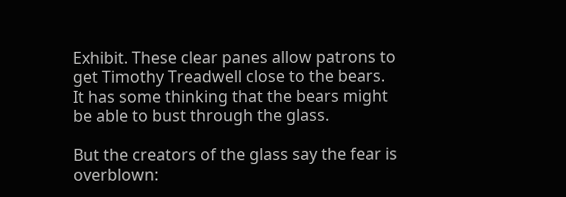Exhibit. These clear panes allow patrons to get Timothy Treadwell close to the bears. It has some thinking that the bears might be able to bust through the glass.

But the creators of the glass say the fear is overblown: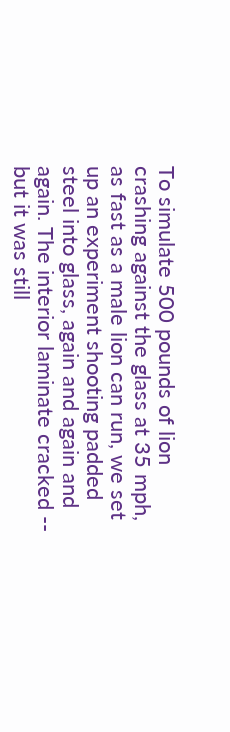To simulate 500 pounds of lion crashing against the glass at 35 mph, as fast as a male lion can run, we set up an experiment shooting padded steel into glass, again and again and again. The interior laminate cracked -- but it was still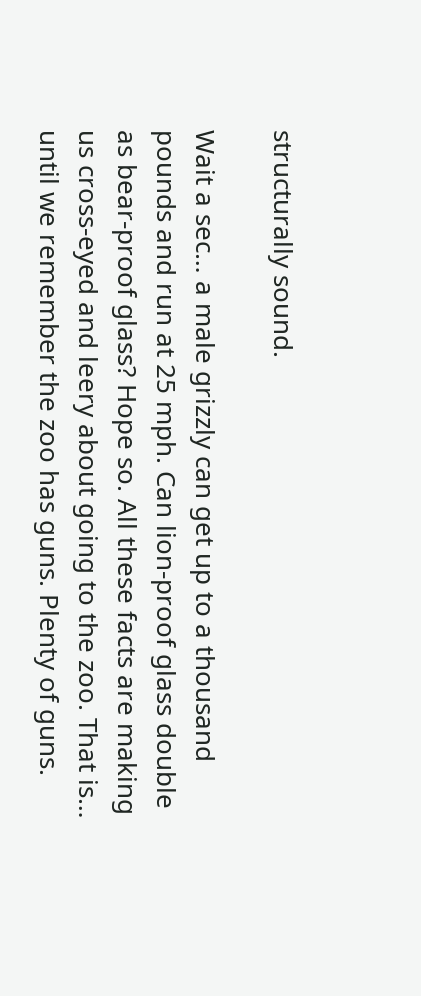structurally sound.

Wait a sec… a male grizzly can get up to a thousand pounds and run at 25 mph. Can lion-proof glass double as bear-proof glass? Hope so. All these facts are making us cross-eyed and leery about going to the zoo. That is… until we remember the zoo has guns. Plenty of guns.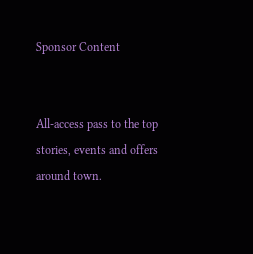Sponsor Content


All-access pass to the top stories, events and offers around town.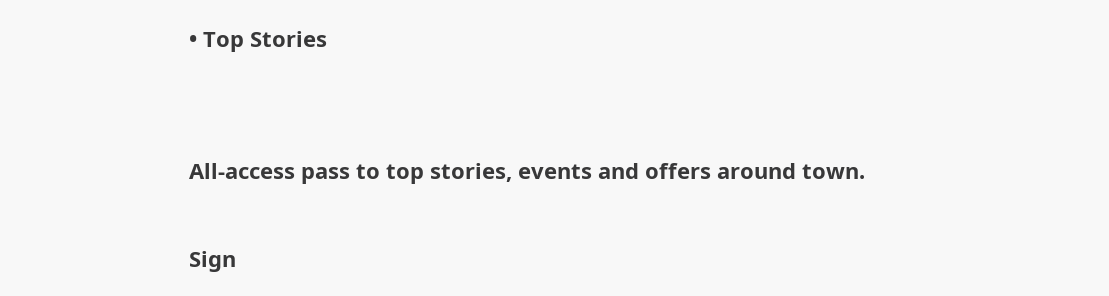• Top Stories


All-access pass to top stories, events and offers around town.

Sign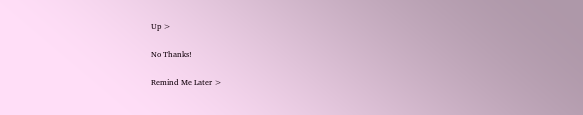Up >

No Thanks!

Remind Me Later >